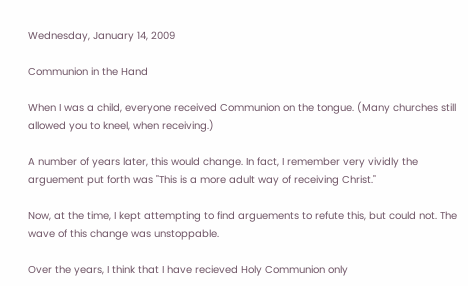Wednesday, January 14, 2009

Communion in the Hand

When I was a child, everyone received Communion on the tongue. (Many churches still allowed you to kneel, when receiving.)

A number of years later, this would change. In fact, I remember very vividly the arguement put forth was "This is a more adult way of receiving Christ."

Now, at the time, I kept attempting to find arguements to refute this, but could not. The wave of this change was unstoppable.

Over the years, I think that I have recieved Holy Communion only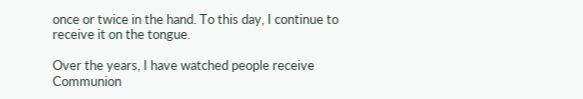once or twice in the hand. To this day, I continue to receive it on the tongue.

Over the years, I have watched people receive Communion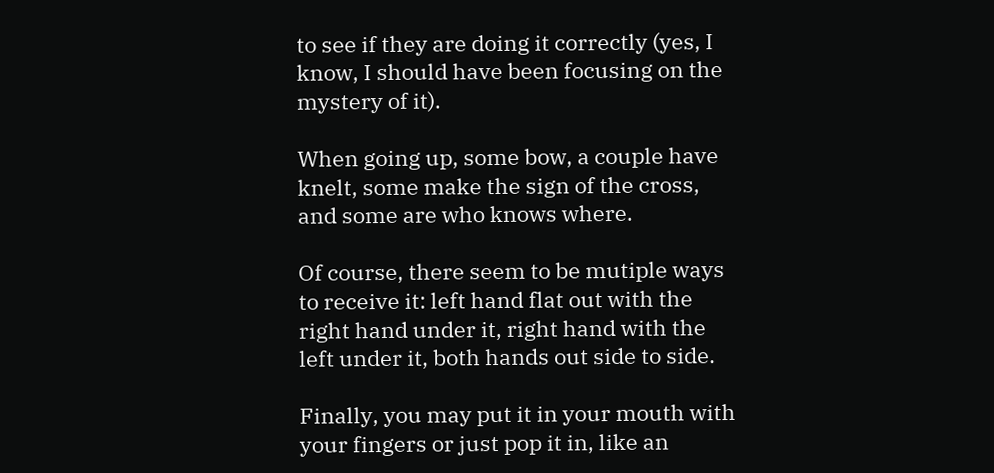to see if they are doing it correctly (yes, I know, I should have been focusing on the mystery of it).

When going up, some bow, a couple have knelt, some make the sign of the cross, and some are who knows where.

Of course, there seem to be mutiple ways to receive it: left hand flat out with the right hand under it, right hand with the left under it, both hands out side to side.

Finally, you may put it in your mouth with your fingers or just pop it in, like an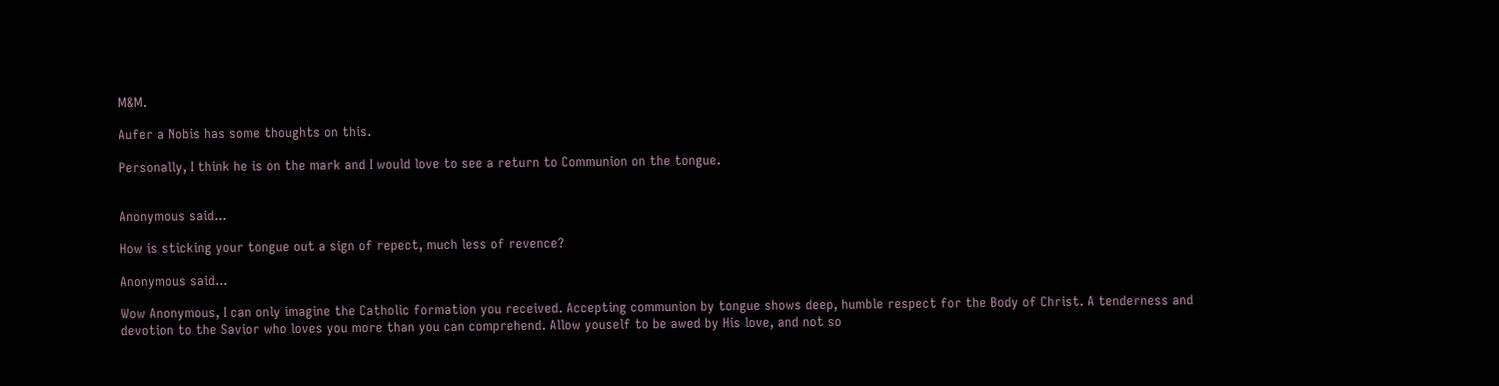M&M.

Aufer a Nobis has some thoughts on this.

Personally, I think he is on the mark and I would love to see a return to Communion on the tongue.


Anonymous said...

How is sticking your tongue out a sign of repect, much less of revence?

Anonymous said...

Wow Anonymous, I can only imagine the Catholic formation you received. Accepting communion by tongue shows deep, humble respect for the Body of Christ. A tenderness and devotion to the Savior who loves you more than you can comprehend. Allow youself to be awed by His love, and not so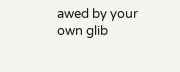awed by your own glib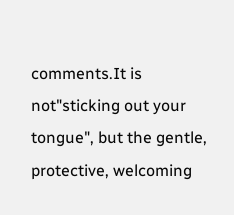comments.It is not"sticking out your tongue", but the gentle, protective, welcoming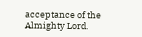acceptance of the Almighty Lord.